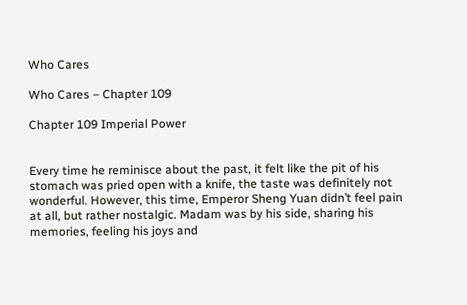Who Cares

Who Cares – Chapter 109

Chapter 109 Imperial Power


Every time he reminisce about the past, it felt like the pit of his stomach was pried open with a knife, the taste was definitely not wonderful. However, this time, Emperor Sheng Yuan didn’t feel pain at all, but rather nostalgic. Madam was by his side, sharing his memories, feeling his joys and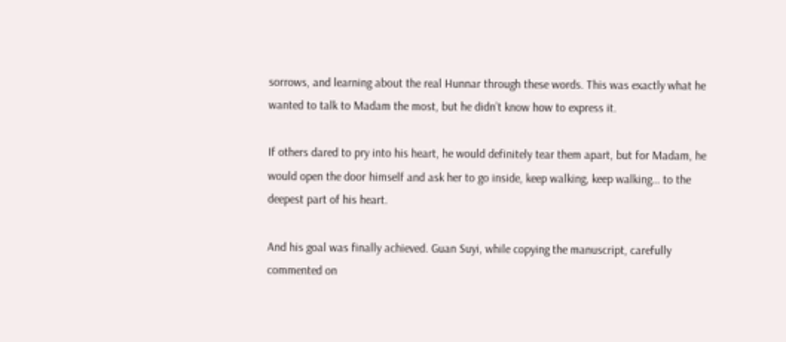sorrows, and learning about the real Hunnar through these words. This was exactly what he wanted to talk to Madam the most, but he didn’t know how to express it.

If others dared to pry into his heart, he would definitely tear them apart, but for Madam, he would open the door himself and ask her to go inside, keep walking, keep walking… to the deepest part of his heart.

And his goal was finally achieved. Guan Suyi, while copying the manuscript, carefully commented on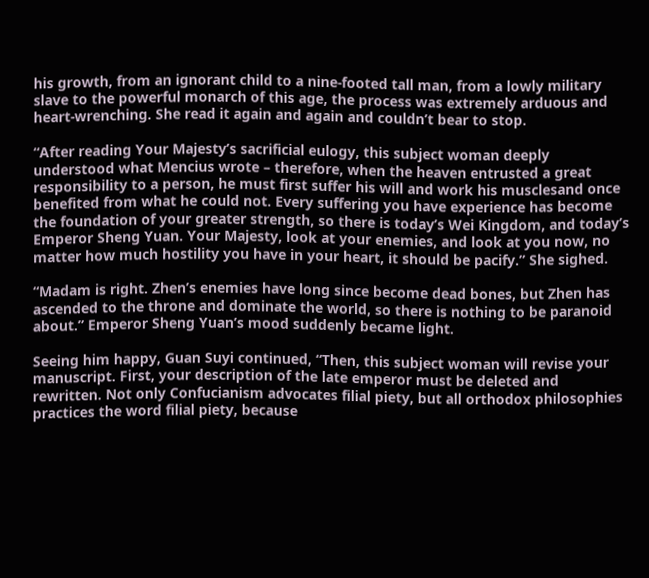his growth, from an ignorant child to a nine-footed tall man, from a lowly military slave to the powerful monarch of this age, the process was extremely arduous and heart-wrenching. She read it again and again and couldn’t bear to stop.

“After reading Your Majesty’s sacrificial eulogy, this subject woman deeply understood what Mencius wrote – therefore, when the heaven entrusted a great responsibility to a person, he must first suffer his will and work his musclesand once benefited from what he could not. Every suffering you have experience has become the foundation of your greater strength, so there is today’s Wei Kingdom, and today’s Emperor Sheng Yuan. Your Majesty, look at your enemies, and look at you now, no matter how much hostility you have in your heart, it should be pacify.” She sighed.

“Madam is right. Zhen’s enemies have long since become dead bones, but Zhen has ascended to the throne and dominate the world, so there is nothing to be paranoid about.” Emperor Sheng Yuan’s mood suddenly became light.

Seeing him happy, Guan Suyi continued, “Then, this subject woman will revise your manuscript. First, your description of the late emperor must be deleted and rewritten. Not only Confucianism advocates filial piety, but all orthodox philosophies practices the word filial piety, because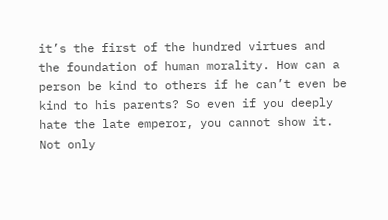it’s the first of the hundred virtues and the foundation of human morality. How can a person be kind to others if he can’t even be kind to his parents? So even if you deeply hate the late emperor, you cannot show it. Not only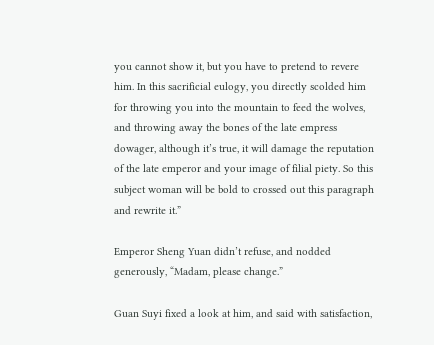you cannot show it, but you have to pretend to revere him. In this sacrificial eulogy, you directly scolded him for throwing you into the mountain to feed the wolves, and throwing away the bones of the late empress dowager, although it’s true, it will damage the reputation of the late emperor and your image of filial piety. So this subject woman will be bold to crossed out this paragraph and rewrite it.”

Emperor Sheng Yuan didn’t refuse, and nodded generously, “Madam, please change.”

Guan Suyi fixed a look at him, and said with satisfaction,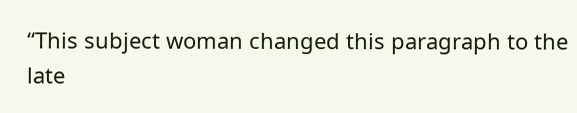“This subject woman changed this paragraph to the late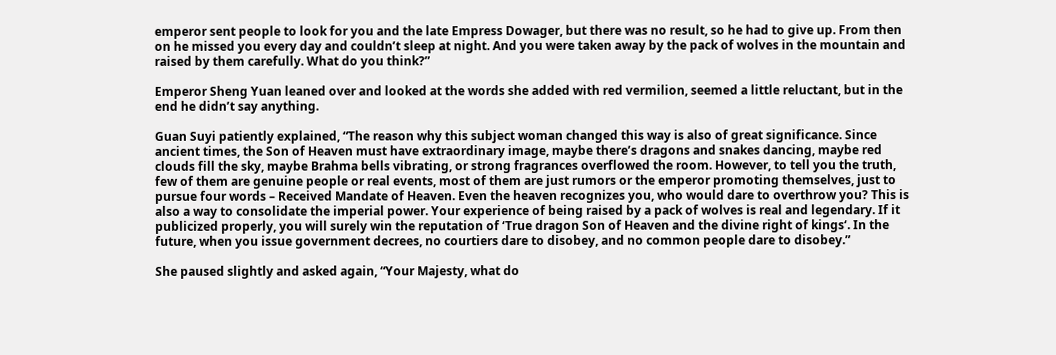emperor sent people to look for you and the late Empress Dowager, but there was no result, so he had to give up. From then on he missed you every day and couldn’t sleep at night. And you were taken away by the pack of wolves in the mountain and raised by them carefully. What do you think?”

Emperor Sheng Yuan leaned over and looked at the words she added with red vermilion, seemed a little reluctant, but in the end he didn’t say anything.

Guan Suyi patiently explained, “The reason why this subject woman changed this way is also of great significance. Since ancient times, the Son of Heaven must have extraordinary image, maybe there’s dragons and snakes dancing, maybe red clouds fill the sky, maybe Brahma bells vibrating, or strong fragrances overflowed the room. However, to tell you the truth, few of them are genuine people or real events, most of them are just rumors or the emperor promoting themselves, just to pursue four words – Received Mandate of Heaven. Even the heaven recognizes you, who would dare to overthrow you? This is also a way to consolidate the imperial power. Your experience of being raised by a pack of wolves is real and legendary. If it publicized properly, you will surely win the reputation of ‘True dragon Son of Heaven and the divine right of kings‘. In the future, when you issue government decrees, no courtiers dare to disobey, and no common people dare to disobey.”

She paused slightly and asked again, “Your Majesty, what do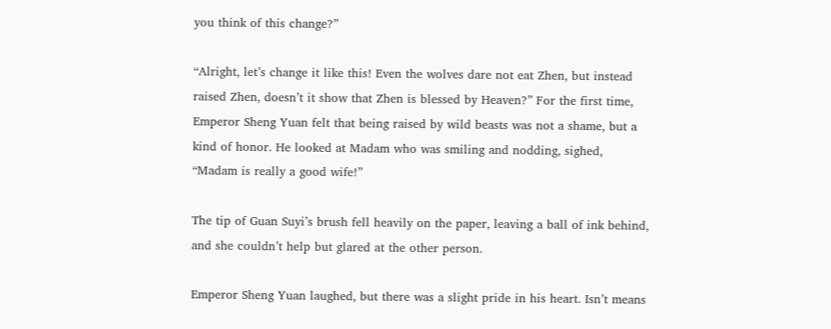you think of this change?”

“Alright, let’s change it like this! Even the wolves dare not eat Zhen, but instead raised Zhen, doesn’t it show that Zhen is blessed by Heaven?” For the first time, Emperor Sheng Yuan felt that being raised by wild beasts was not a shame, but a kind of honor. He looked at Madam who was smiling and nodding, sighed, “Madam is really a good wife!”

The tip of Guan Suyi’s brush fell heavily on the paper, leaving a ball of ink behind, and she couldn’t help but glared at the other person.

Emperor Sheng Yuan laughed, but there was a slight pride in his heart. Isn’t means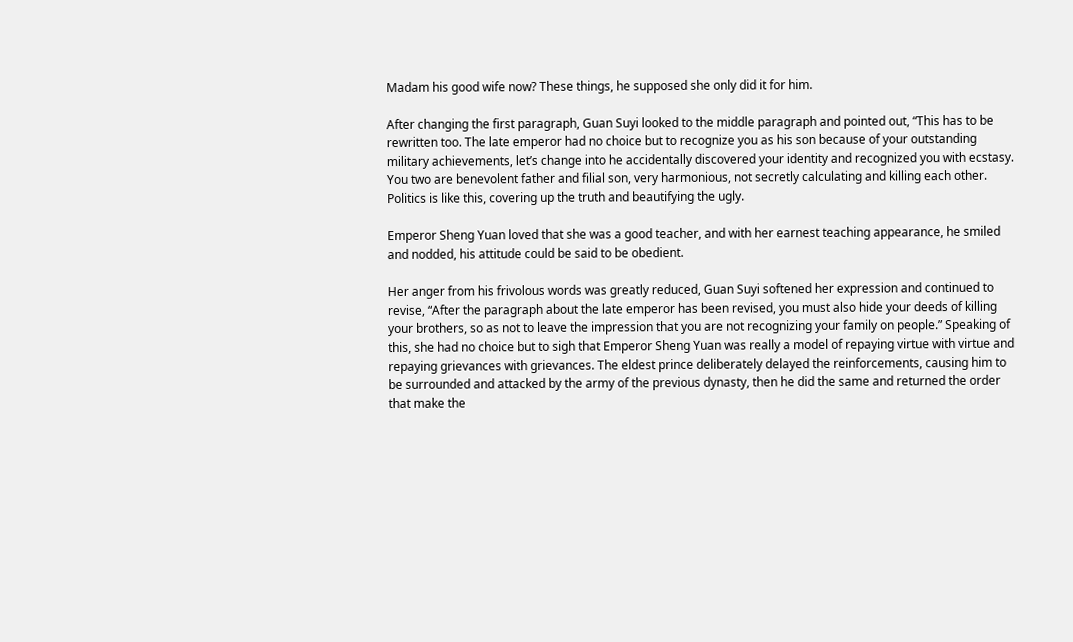Madam his good wife now? These things, he supposed she only did it for him.

After changing the first paragraph, Guan Suyi looked to the middle paragraph and pointed out, “This has to be rewritten too. The late emperor had no choice but to recognize you as his son because of your outstanding military achievements, let’s change into he accidentally discovered your identity and recognized you with ecstasy. You two are benevolent father and filial son, very harmonious, not secretly calculating and killing each other. Politics is like this, covering up the truth and beautifying the ugly.

Emperor Sheng Yuan loved that she was a good teacher, and with her earnest teaching appearance, he smiled and nodded, his attitude could be said to be obedient.

Her anger from his frivolous words was greatly reduced, Guan Suyi softened her expression and continued to revise, “After the paragraph about the late emperor has been revised, you must also hide your deeds of killing your brothers, so as not to leave the impression that you are not recognizing your family on people.” Speaking of this, she had no choice but to sigh that Emperor Sheng Yuan was really a model of repaying virtue with virtue and repaying grievances with grievances. The eldest prince deliberately delayed the reinforcements, causing him to be surrounded and attacked by the army of the previous dynasty, then he did the same and returned the order that make the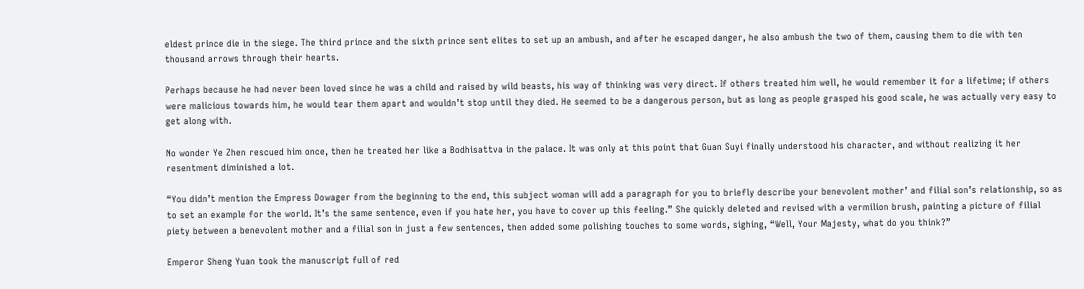eldest prince die in the siege. The third prince and the sixth prince sent elites to set up an ambush, and after he escaped danger, he also ambush the two of them, causing them to die with ten thousand arrows through their hearts.

Perhaps because he had never been loved since he was a child and raised by wild beasts, his way of thinking was very direct. If others treated him well, he would remember it for a lifetime; if others were malicious towards him, he would tear them apart and wouldn’t stop until they died. He seemed to be a dangerous person, but as long as people grasped his good scale, he was actually very easy to get along with.

No wonder Ye Zhen rescued him once, then he treated her like a Bodhisattva in the palace. It was only at this point that Guan Suyi finally understood his character, and without realizing it her resentment diminished a lot.

“You didn’t mention the Empress Dowager from the beginning to the end, this subject woman will add a paragraph for you to briefly describe your benevolent mother’ and filial son’s relationship, so as to set an example for the world. It’s the same sentence, even if you hate her, you have to cover up this feeling.” She quickly deleted and revised with a vermilion brush, painting a picture of filial piety between a benevolent mother and a filial son in just a few sentences, then added some polishing touches to some words, sighing, “Well, Your Majesty, what do you think?”

Emperor Sheng Yuan took the manuscript full of red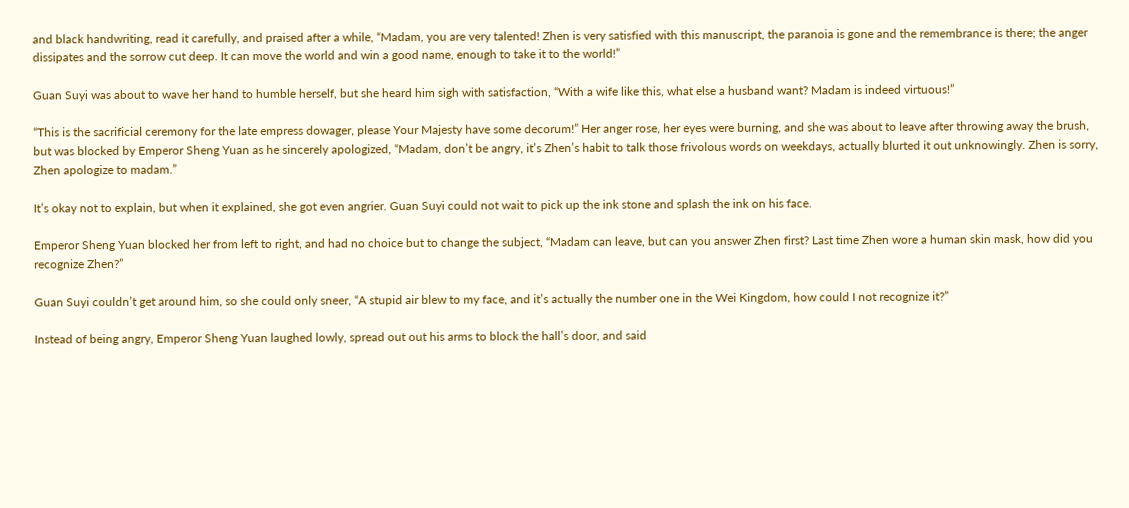and black handwriting, read it carefully, and praised after a while, “Madam, you are very talented! Zhen is very satisfied with this manuscript, the paranoia is gone and the remembrance is there; the anger dissipates and the sorrow cut deep. It can move the world and win a good name, enough to take it to the world!”

Guan Suyi was about to wave her hand to humble herself, but she heard him sigh with satisfaction, “With a wife like this, what else a husband want? Madam is indeed virtuous!”

“This is the sacrificial ceremony for the late empress dowager, please Your Majesty have some decorum!” Her anger rose, her eyes were burning, and she was about to leave after throwing away the brush, but was blocked by Emperor Sheng Yuan as he sincerely apologized, “Madam, don’t be angry, it’s Zhen’s habit to talk those frivolous words on weekdays, actually blurted it out unknowingly. Zhen is sorry, Zhen apologize to madam.”

It’s okay not to explain, but when it explained, she got even angrier. Guan Suyi could not wait to pick up the ink stone and splash the ink on his face.

Emperor Sheng Yuan blocked her from left to right, and had no choice but to change the subject, “Madam can leave, but can you answer Zhen first? Last time Zhen wore a human skin mask, how did you recognize Zhen?”

Guan Suyi couldn’t get around him, so she could only sneer, “A stupid air blew to my face, and it’s actually the number one in the Wei Kingdom, how could I not recognize it?”

Instead of being angry, Emperor Sheng Yuan laughed lowly, spread out out his arms to block the hall’s door, and said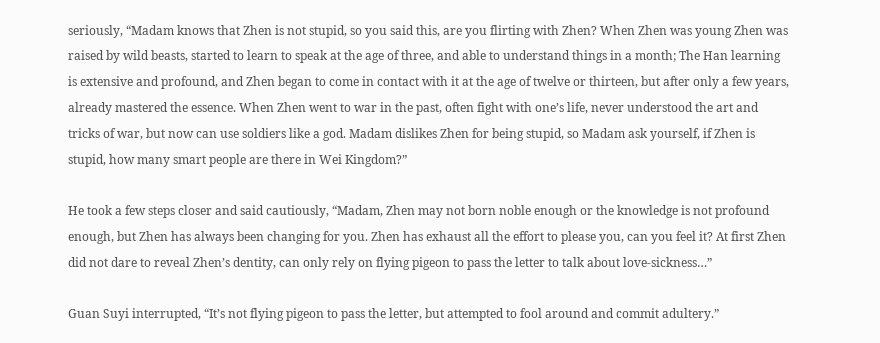seriously, “Madam knows that Zhen is not stupid, so you said this, are you flirting with Zhen? When Zhen was young Zhen was raised by wild beasts, started to learn to speak at the age of three, and able to understand things in a month; The Han learning is extensive and profound, and Zhen began to come in contact with it at the age of twelve or thirteen, but after only a few years, already mastered the essence. When Zhen went to war in the past, often fight with one’s life, never understood the art and tricks of war, but now can use soldiers like a god. Madam dislikes Zhen for being stupid, so Madam ask yourself, if Zhen is stupid, how many smart people are there in Wei Kingdom?”

He took a few steps closer and said cautiously, “Madam, Zhen may not born noble enough or the knowledge is not profound enough, but Zhen has always been changing for you. Zhen has exhaust all the effort to please you, can you feel it? At first Zhen did not dare to reveal Zhen’s dentity, can only rely on flying pigeon to pass the letter to talk about love-sickness…”

Guan Suyi interrupted, “It’s not flying pigeon to pass the letter, but attempted to fool around and commit adultery.”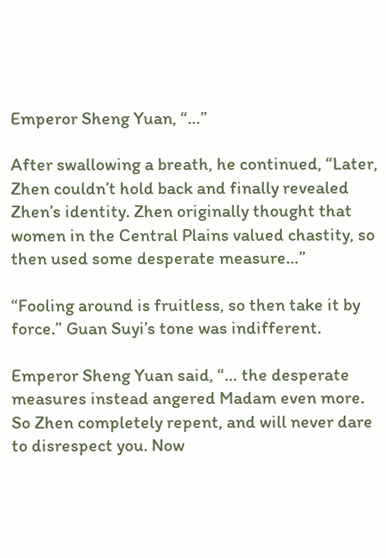Emperor Sheng Yuan, “…”

After swallowing a breath, he continued, “Later, Zhen couldn’t hold back and finally revealed Zhen’s identity. Zhen originally thought that women in the Central Plains valued chastity, so then used some desperate measure…”

“Fooling around is fruitless, so then take it by force.” Guan Suyi’s tone was indifferent.

Emperor Sheng Yuan said, “… the desperate measures instead angered Madam even more. So Zhen completely repent, and will never dare to disrespect you. Now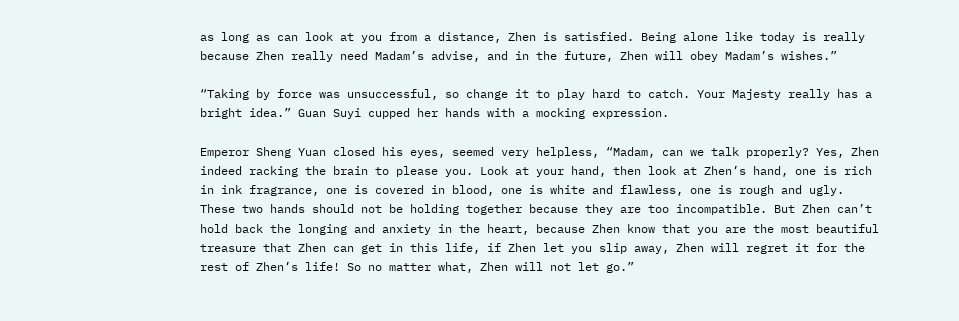as long as can look at you from a distance, Zhen is satisfied. Being alone like today is really because Zhen really need Madam’s advise, and in the future, Zhen will obey Madam’s wishes.”

“Taking by force was unsuccessful, so change it to play hard to catch. Your Majesty really has a bright idea.” Guan Suyi cupped her hands with a mocking expression.

Emperor Sheng Yuan closed his eyes, seemed very helpless, “Madam, can we talk properly? Yes, Zhen indeed racking the brain to please you. Look at your hand, then look at Zhen’s hand, one is rich in ink fragrance, one is covered in blood, one is white and flawless, one is rough and ugly. These two hands should not be holding together because they are too incompatible. But Zhen can’t hold back the longing and anxiety in the heart, because Zhen know that you are the most beautiful treasure that Zhen can get in this life, if Zhen let you slip away, Zhen will regret it for the rest of Zhen’s life! So no matter what, Zhen will not let go.”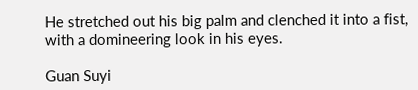He stretched out his big palm and clenched it into a fist, with a domineering look in his eyes.

Guan Suyi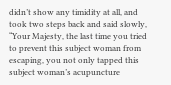didn’t show any timidity at all, and took two steps back and said slowly, “Your Majesty, the last time you tried to prevent this subject woman from escaping, you not only tapped this subject woman’s acupuncture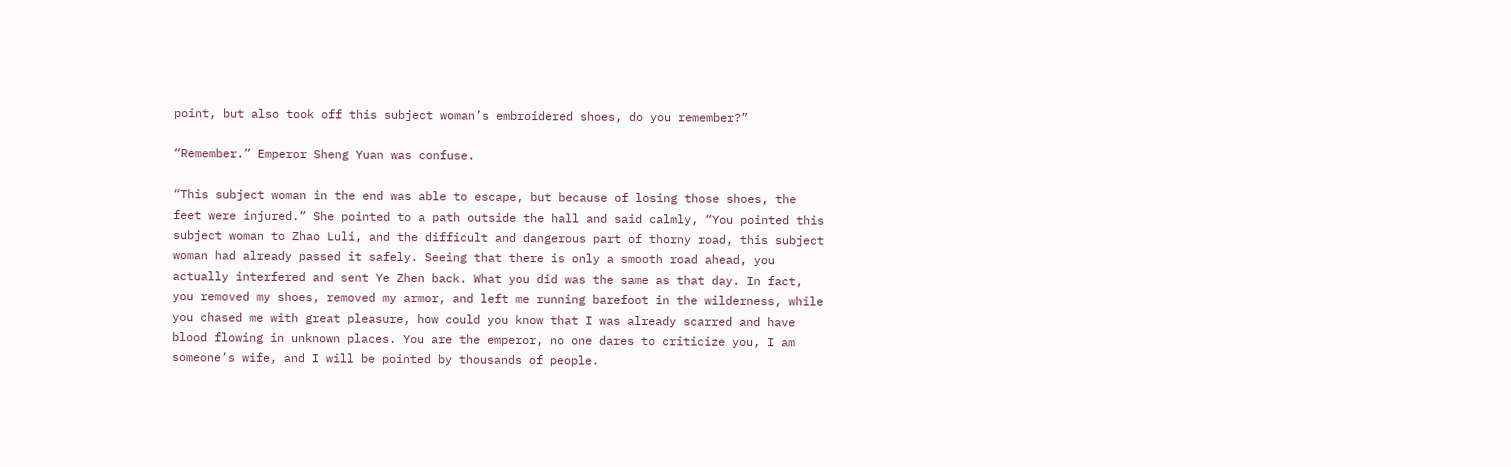point, but also took off this subject woman’s embroidered shoes, do you remember?”

“Remember.” Emperor Sheng Yuan was confuse.

“This subject woman in the end was able to escape, but because of losing those shoes, the feet were injured.” She pointed to a path outside the hall and said calmly, “You pointed this subject woman to Zhao Luli, and the difficult and dangerous part of thorny road, this subject woman had already passed it safely. Seeing that there is only a smooth road ahead, you actually interfered and sent Ye Zhen back. What you did was the same as that day. In fact, you removed my shoes, removed my armor, and left me running barefoot in the wilderness, while you chased me with great pleasure, how could you know that I was already scarred and have blood flowing in unknown places. You are the emperor, no one dares to criticize you, I am someone’s wife, and I will be pointed by thousands of people.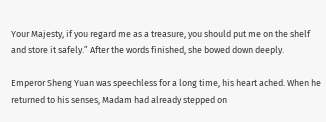Your Majesty, if you regard me as a treasure, you should put me on the shelf and store it safely.” After the words finished, she bowed down deeply.

Emperor Sheng Yuan was speechless for a long time, his heart ached. When he returned to his senses, Madam had already stepped on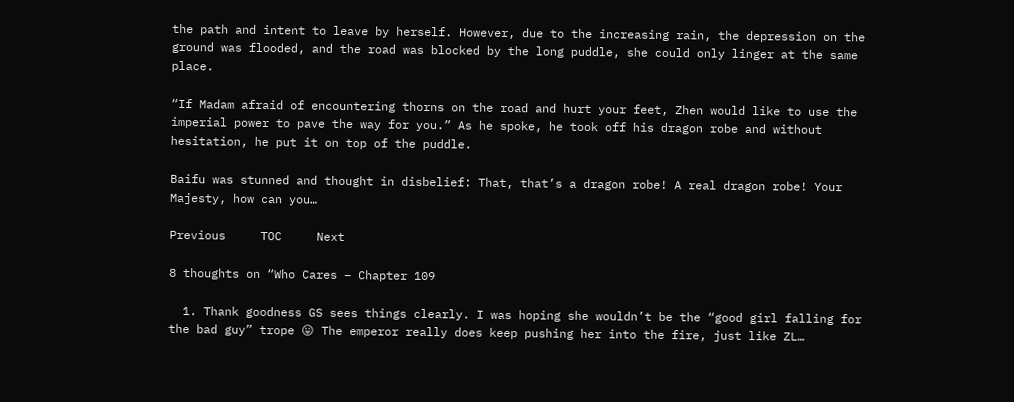the path and intent to leave by herself. However, due to the increasing rain, the depression on the ground was flooded, and the road was blocked by the long puddle, she could only linger at the same place.

“If Madam afraid of encountering thorns on the road and hurt your feet, Zhen would like to use the imperial power to pave the way for you.” As he spoke, he took off his dragon robe and without hesitation, he put it on top of the puddle.

Baifu was stunned and thought in disbelief: That, that’s a dragon robe! A real dragon robe! Your Majesty, how can you…

Previous     TOC     Next

8 thoughts on “Who Cares – Chapter 109

  1. Thank goodness GS sees things clearly. I was hoping she wouldn’t be the “good girl falling for the bad guy” trope 😛 The emperor really does keep pushing her into the fire, just like ZL…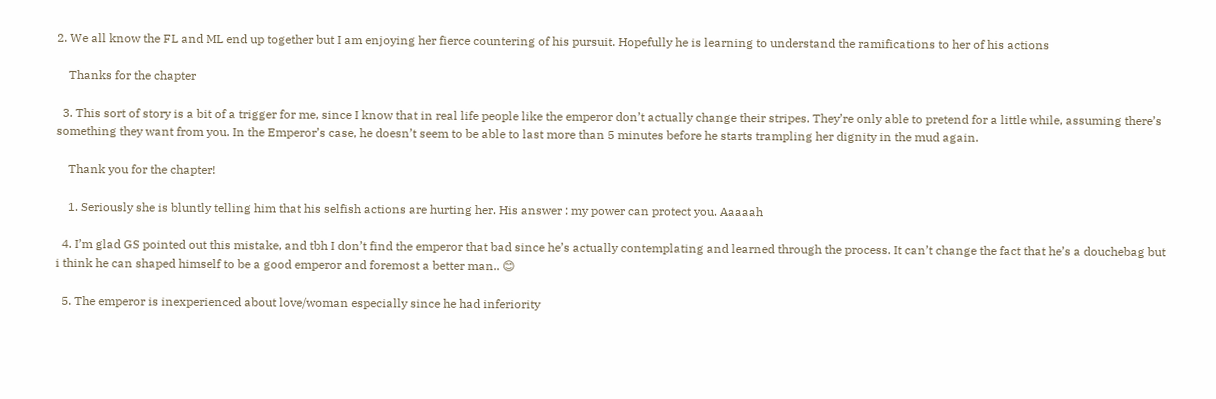2. We all know the FL and ML end up together but I am enjoying her fierce countering of his pursuit. Hopefully he is learning to understand the ramifications to her of his actions

    Thanks for the chapter

  3. This sort of story is a bit of a trigger for me, since I know that in real life people like the emperor don’t actually change their stripes. They’re only able to pretend for a little while, assuming there’s something they want from you. In the Emperor’s case, he doesn’t seem to be able to last more than 5 minutes before he starts trampling her dignity in the mud again.

    Thank you for the chapter!

    1. Seriously she is bluntly telling him that his selfish actions are hurting her. His answer : my power can protect you. Aaaaah

  4. I’m glad GS pointed out this mistake, and tbh I don’t find the emperor that bad since he’s actually contemplating and learned through the process. It can’t change the fact that he’s a douchebag but i think he can shaped himself to be a good emperor and foremost a better man.. 😊

  5. The emperor is inexperienced about love/woman especially since he had inferiority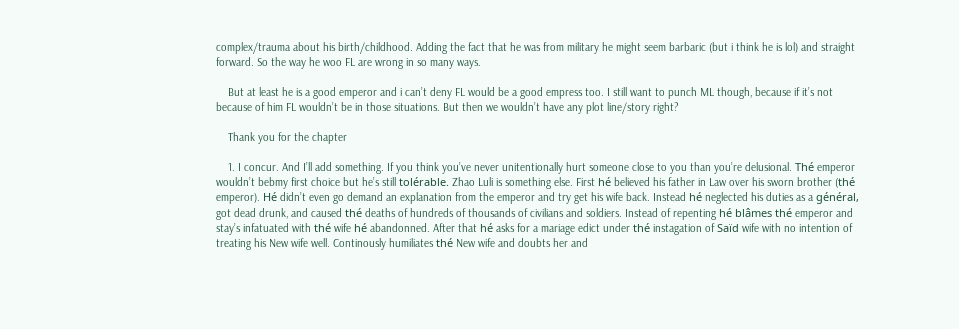complex/trauma about his birth/childhood. Adding the fact that he was from military he might seem barbaric (but i think he is lol) and straight forward. So the way he woo FL are wrong in so many ways.

    But at least he is a good emperor and i can’t deny FL would be a good empress too. I still want to punch ML though, because if it’s not because of him FL wouldn’t be in those situations. But then we wouldn’t have any plot line/story right?

    Thank you for the chapter

    1. I concur. And I’ll add something. If you think you’ve never unitentionally hurt someone close to you than you’re delusional. Thé emperor wouldn’t bebmy first choice but he’s still tolérable. Zhao Luli is something else. First hé believed his father in Law over his sworn brother (thé emperor). Hé didn’t even go demand an explanation from the emperor and try get his wife back. Instead hé neglected his duties as a général, got dead drunk, and caused thé deaths of hundreds of thousands of civilians and soldiers. Instead of repenting hé blâmes thé emperor and stay’s infatuated with thé wife hé abandonned. After that hé asks for a mariage edict under thé instagation of Saïd wife with no intention of treating his New wife well. Continously humiliates thé New wife and doubts her and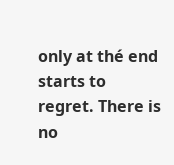only at thé end starts to regret. There is no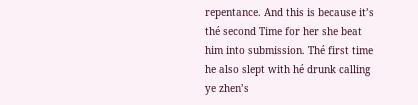repentance. And this is because it’s thé second Time for her she beat him into submission. Thé first time he also slept with hé drunk calling ye zhen’s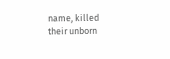name, killed their unborn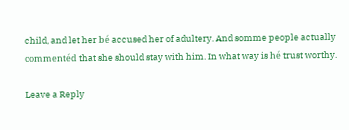child, and let her bé accused her of adultery. And somme people actually commentéd that she should stay with him. In what way is hé trust worthy.

Leave a Reply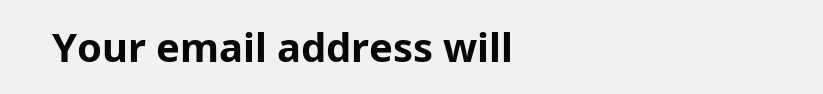Your email address will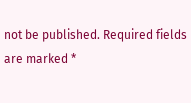not be published. Required fields are marked *